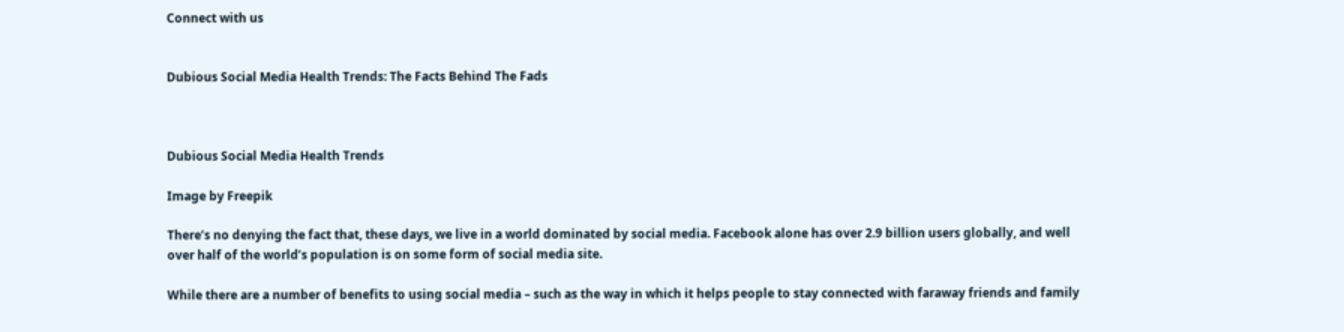Connect with us


Dubious Social Media Health Trends: The Facts Behind The Fads



Dubious Social Media Health Trends

Image by Freepik

There’s no denying the fact that, these days, we live in a world dominated by social media. Facebook alone has over 2.9 billion users globally, and well over half of the world’s population is on some form of social media site.

While there are a number of benefits to using social media – such as the way in which it helps people to stay connected with faraway friends and family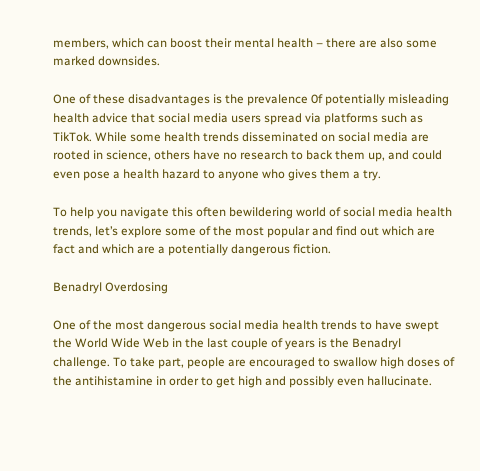members, which can boost their mental health – there are also some marked downsides.

One of these disadvantages is the prevalence 0f potentially misleading health advice that social media users spread via platforms such as TikTok. While some health trends disseminated on social media are rooted in science, others have no research to back them up, and could even pose a health hazard to anyone who gives them a try.

To help you navigate this often bewildering world of social media health trends, let’s explore some of the most popular and find out which are fact and which are a potentially dangerous fiction.

Benadryl Overdosing

One of the most dangerous social media health trends to have swept the World Wide Web in the last couple of years is the Benadryl challenge. To take part, people are encouraged to swallow high doses of the antihistamine in order to get high and possibly even hallucinate.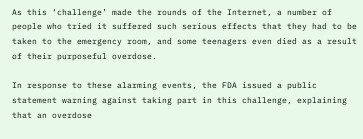As this ‘challenge’ made the rounds of the Internet, a number of people who tried it suffered such serious effects that they had to be taken to the emergency room, and some teenagers even died as a result of their purposeful overdose.

In response to these alarming events, the FDA issued a public statement warning against taking part in this challenge, explaining that an overdose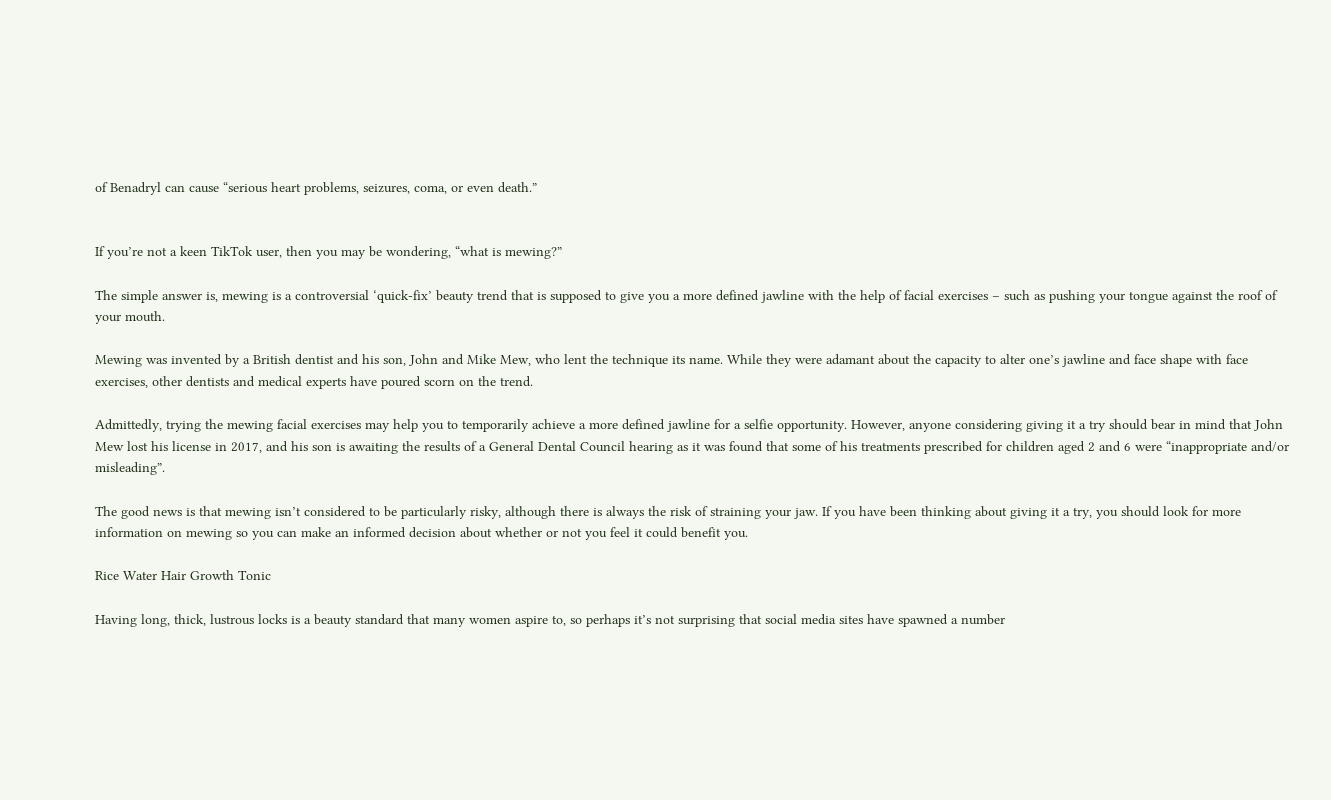of Benadryl can cause “serious heart problems, seizures, coma, or even death.”


If you’re not a keen TikTok user, then you may be wondering, “what is mewing?”

The simple answer is, mewing is a controversial ‘quick-fix’ beauty trend that is supposed to give you a more defined jawline with the help of facial exercises – such as pushing your tongue against the roof of your mouth.

Mewing was invented by a British dentist and his son, John and Mike Mew, who lent the technique its name. While they were adamant about the capacity to alter one’s jawline and face shape with face exercises, other dentists and medical experts have poured scorn on the trend.

Admittedly, trying the mewing facial exercises may help you to temporarily achieve a more defined jawline for a selfie opportunity. However, anyone considering giving it a try should bear in mind that John Mew lost his license in 2017, and his son is awaiting the results of a General Dental Council hearing as it was found that some of his treatments prescribed for children aged 2 and 6 were “inappropriate and/or misleading”.

The good news is that mewing isn’t considered to be particularly risky, although there is always the risk of straining your jaw. If you have been thinking about giving it a try, you should look for more information on mewing so you can make an informed decision about whether or not you feel it could benefit you.

Rice Water Hair Growth Tonic

Having long, thick, lustrous locks is a beauty standard that many women aspire to, so perhaps it’s not surprising that social media sites have spawned a number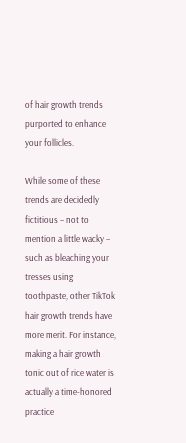of hair growth trends purported to enhance your follicles.

While some of these trends are decidedly fictitious – not to mention a little wacky – such as bleaching your tresses using toothpaste, other TikTok hair growth trends have more merit. For instance, making a hair growth tonic out of rice water is actually a time-honored practice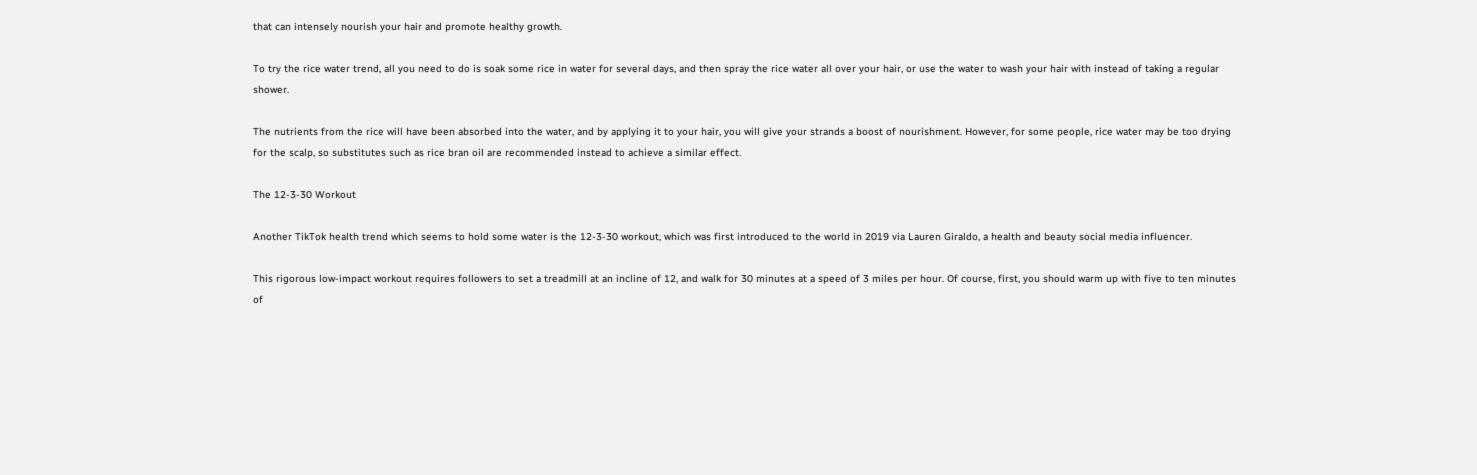that can intensely nourish your hair and promote healthy growth.

To try the rice water trend, all you need to do is soak some rice in water for several days, and then spray the rice water all over your hair, or use the water to wash your hair with instead of taking a regular shower.

The nutrients from the rice will have been absorbed into the water, and by applying it to your hair, you will give your strands a boost of nourishment. However, for some people, rice water may be too drying for the scalp, so substitutes such as rice bran oil are recommended instead to achieve a similar effect.

The 12-3-30 Workout

Another TikTok health trend which seems to hold some water is the 12-3-30 workout, which was first introduced to the world in 2019 via Lauren Giraldo, a health and beauty social media influencer.

This rigorous low-impact workout requires followers to set a treadmill at an incline of 12, and walk for 30 minutes at a speed of 3 miles per hour. Of course, first, you should warm up with five to ten minutes of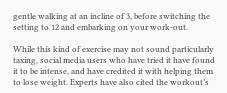gentle walking at an incline of 3, before switching the setting to 12 and embarking on your work-out.

While this kind of exercise may not sound particularly taxing, social media users who have tried it have found it to be intense, and have credited it with helping them to lose weight. Experts have also cited the workout’s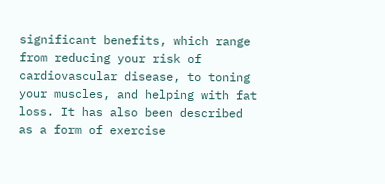significant benefits, which range from reducing your risk of cardiovascular disease, to toning your muscles, and helping with fat loss. It has also been described as a form of exercise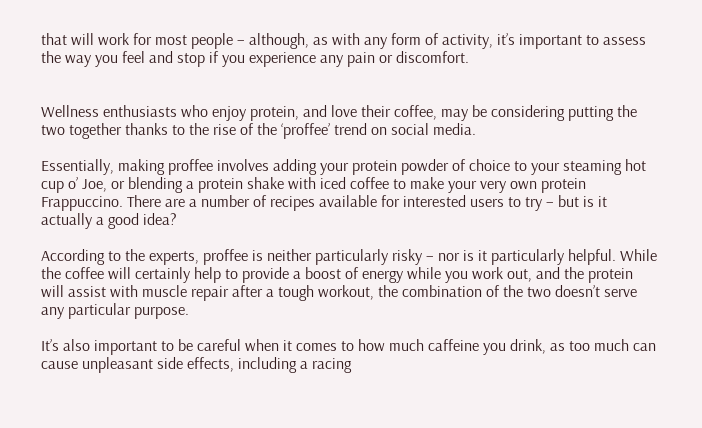that will work for most people – although, as with any form of activity, it’s important to assess the way you feel and stop if you experience any pain or discomfort.


Wellness enthusiasts who enjoy protein, and love their coffee, may be considering putting the two together thanks to the rise of the ‘proffee’ trend on social media.

Essentially, making proffee involves adding your protein powder of choice to your steaming hot cup o’ Joe, or blending a protein shake with iced coffee to make your very own protein Frappuccino. There are a number of recipes available for interested users to try – but is it actually a good idea?

According to the experts, proffee is neither particularly risky – nor is it particularly helpful. While the coffee will certainly help to provide a boost of energy while you work out, and the protein will assist with muscle repair after a tough workout, the combination of the two doesn’t serve any particular purpose.

It’s also important to be careful when it comes to how much caffeine you drink, as too much can cause unpleasant side effects, including a racing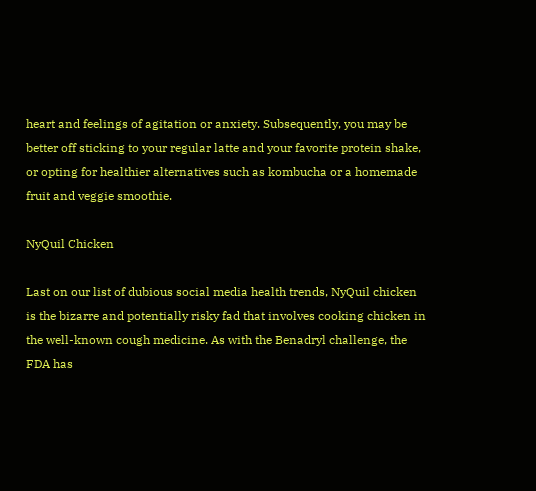heart and feelings of agitation or anxiety. Subsequently, you may be better off sticking to your regular latte and your favorite protein shake, or opting for healthier alternatives such as kombucha or a homemade fruit and veggie smoothie.

NyQuil Chicken

Last on our list of dubious social media health trends, NyQuil chicken is the bizarre and potentially risky fad that involves cooking chicken in the well-known cough medicine. As with the Benadryl challenge, the FDA has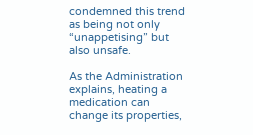condemned this trend as being not only “unappetising” but also unsafe.

As the Administration explains, heating a medication can change its properties,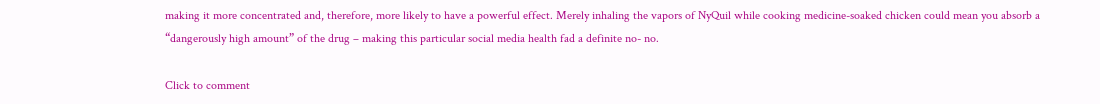making it more concentrated and, therefore, more likely to have a powerful effect. Merely inhaling the vapors of NyQuil while cooking medicine-soaked chicken could mean you absorb a “dangerously high amount” of the drug – making this particular social media health fad a definite no- no.

Click to comment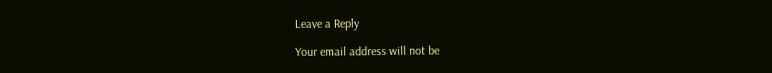Leave a Reply

Your email address will not be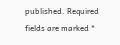published. Required fields are marked *